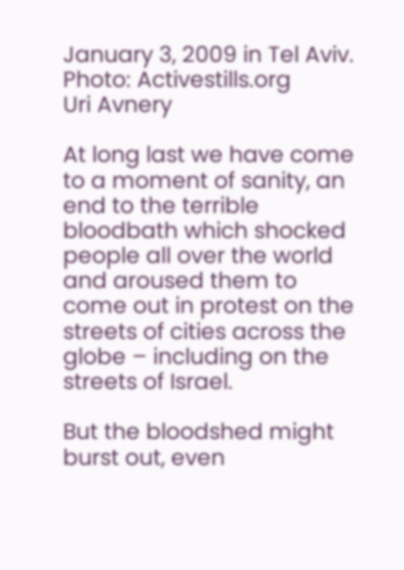January 3, 2009 in Tel Aviv. Photo: Activestills.org
Uri Avnery

At long last we have come to a moment of sanity, an end to the terrible bloodbath which shocked people all over the world and aroused them to come out in protest on the streets of cities across the globe – including on the streets of Israel.

But the bloodshed might burst out, even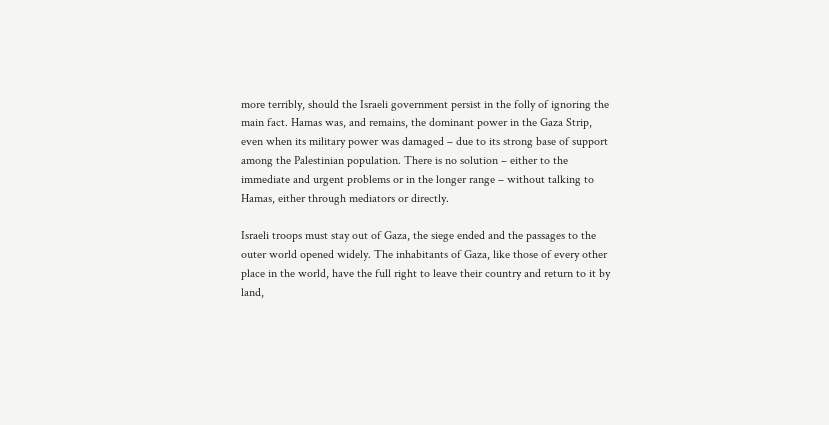more terribly, should the Israeli government persist in the folly of ignoring the main fact. Hamas was, and remains, the dominant power in the Gaza Strip, even when its military power was damaged – due to its strong base of support among the Palestinian population. There is no solution – either to the immediate and urgent problems or in the longer range – without talking to Hamas, either through mediators or directly.

Israeli troops must stay out of Gaza, the siege ended and the passages to the outer world opened widely. The inhabitants of Gaza, like those of every other place in the world, have the full right to leave their country and return to it by land,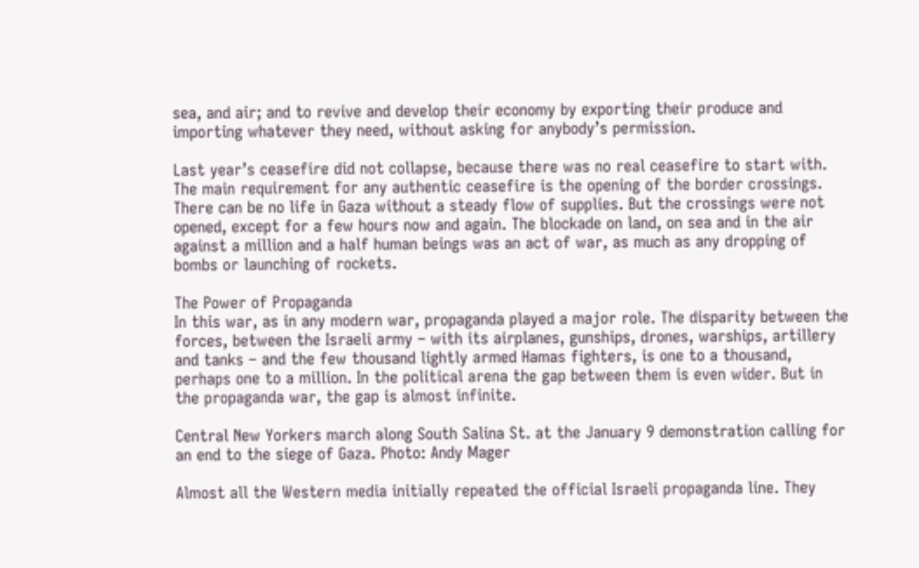sea, and air; and to revive and develop their economy by exporting their produce and importing whatever they need, without asking for anybody’s permission.

Last year’s ceasefire did not collapse, because there was no real ceasefire to start with. The main requirement for any authentic ceasefire is the opening of the border crossings. There can be no life in Gaza without a steady flow of supplies. But the crossings were not opened, except for a few hours now and again. The blockade on land, on sea and in the air against a million and a half human beings was an act of war, as much as any dropping of bombs or launching of rockets.

The Power of Propaganda
In this war, as in any modern war, propaganda played a major role. The disparity between the forces, between the Israeli army – with its airplanes, gunships, drones, warships, artillery and tanks – and the few thousand lightly armed Hamas fighters, is one to a thousand, perhaps one to a million. In the political arena the gap between them is even wider. But in the propaganda war, the gap is almost infinite.

Central New Yorkers march along South Salina St. at the January 9 demonstration calling for an end to the siege of Gaza. Photo: Andy Mager

Almost all the Western media initially repeated the official Israeli propaganda line. They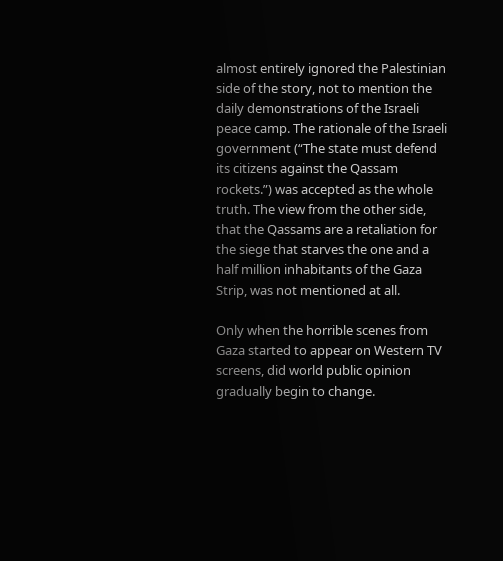almost entirely ignored the Palestinian side of the story, not to mention the daily demonstrations of the Israeli peace camp. The rationale of the Israeli government (“The state must defend its citizens against the Qassam rockets.”) was accepted as the whole truth. The view from the other side, that the Qassams are a retaliation for the siege that starves the one and a half million inhabitants of the Gaza Strip, was not mentioned at all.

Only when the horrible scenes from Gaza started to appear on Western TV screens, did world public opinion gradually begin to change.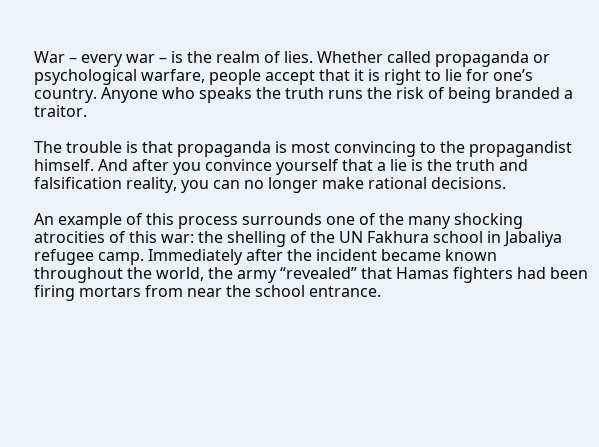War – every war – is the realm of lies. Whether called propaganda or psychological warfare, people accept that it is right to lie for one’s country. Anyone who speaks the truth runs the risk of being branded a traitor.

The trouble is that propaganda is most convincing to the propagandist himself. And after you convince yourself that a lie is the truth and falsification reality, you can no longer make rational decisions.

An example of this process surrounds one of the many shocking atrocities of this war: the shelling of the UN Fakhura school in Jabaliya refugee camp. Immediately after the incident became known throughout the world, the army “revealed” that Hamas fighters had been firing mortars from near the school entrance.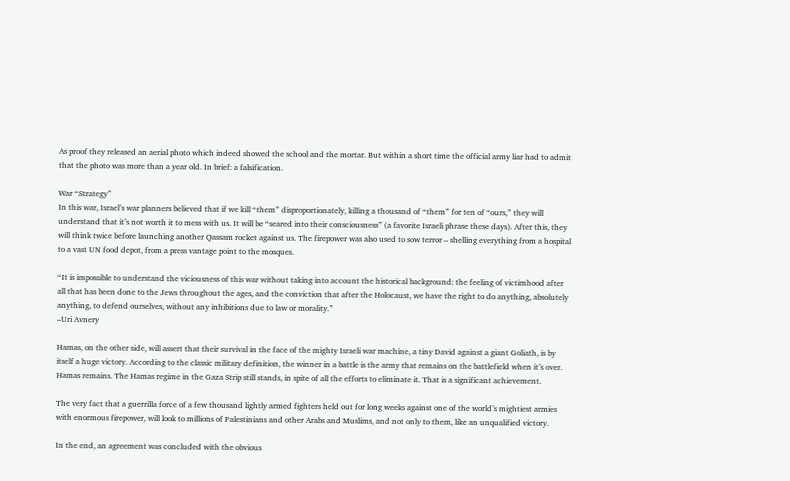As proof they released an aerial photo which indeed showed the school and the mortar. But within a short time the official army liar had to admit that the photo was more than a year old. In brief: a falsification.

War “Strategy”
In this war, Israel’s war planners believed that if we kill “them” disproportionately, killing a thousand of “them” for ten of “ours,” they will understand that it’s not worth it to mess with us. It will be “seared into their consciousness” (a favorite Israeli phrase these days). After this, they will think twice before launching another Qassam rocket against us. The firepower was also used to sow terror – shelling everything from a hospital to a vast UN food depot, from a press vantage point to the mosques.

“It is impossible to understand the viciousness of this war without taking into account the historical background: the feeling of victimhood after all that has been done to the Jews throughout the ages, and the conviction that after the Holocaust, we have the right to do anything, absolutely anything, to defend ourselves, without any inhibitions due to law or morality.”
–Uri Avnery

Hamas, on the other side, will assert that their survival in the face of the mighty Israeli war machine, a tiny David against a giant Goliath, is by itself a huge victory. According to the classic military definition, the winner in a battle is the army that remains on the battlefield when it’s over. Hamas remains. The Hamas regime in the Gaza Strip still stands, in spite of all the efforts to eliminate it. That is a significant achievement.

The very fact that a guerrilla force of a few thousand lightly armed fighters held out for long weeks against one of the world’s mightiest armies with enormous firepower, will look to millions of Palestinians and other Arabs and Muslims, and not only to them, like an unqualified victory.

In the end, an agreement was concluded with the obvious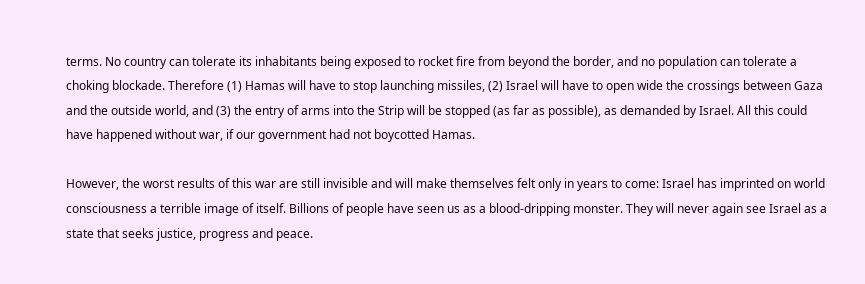terms. No country can tolerate its inhabitants being exposed to rocket fire from beyond the border, and no population can tolerate a choking blockade. Therefore (1) Hamas will have to stop launching missiles, (2) Israel will have to open wide the crossings between Gaza and the outside world, and (3) the entry of arms into the Strip will be stopped (as far as possible), as demanded by Israel. All this could have happened without war, if our government had not boycotted Hamas.

However, the worst results of this war are still invisible and will make themselves felt only in years to come: Israel has imprinted on world consciousness a terrible image of itself. Billions of people have seen us as a blood-dripping monster. They will never again see Israel as a state that seeks justice, progress and peace.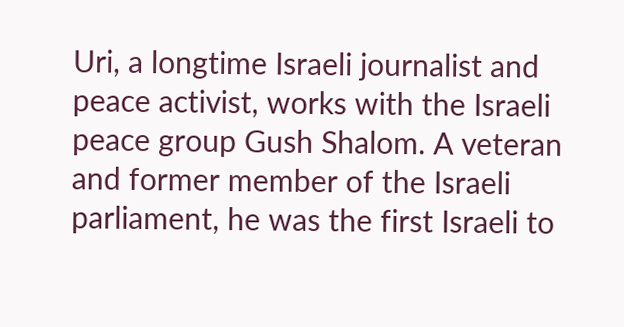Uri, a longtime Israeli journalist and peace activist, works with the Israeli peace group Gush Shalom. A veteran and former member of the Israeli parliament, he was the first Israeli to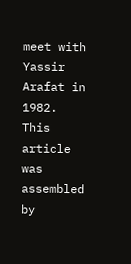meet with Yassir Arafat in 1982. This article was assembled by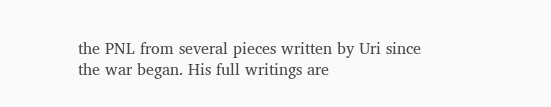the PNL from several pieces written by Uri since the war began. His full writings are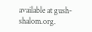available at gush-shalom.org.